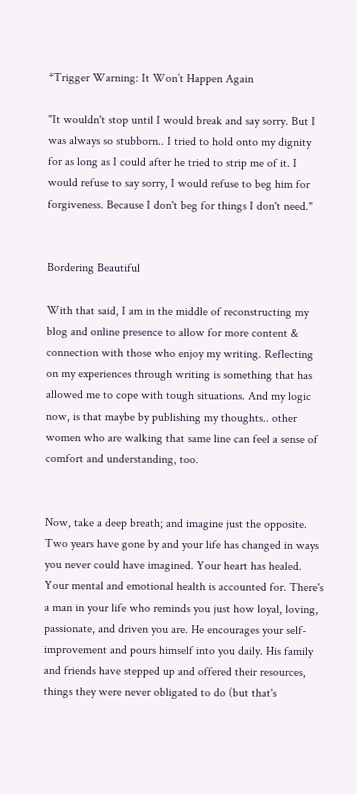*Trigger Warning: It Won’t Happen Again

"It wouldn't stop until I would break and say sorry. But I was always so stubborn.. I tried to hold onto my dignity for as long as I could after he tried to strip me of it. I would refuse to say sorry, I would refuse to beg him for forgiveness. Because I don't beg for things I don't need."


Bordering Beautiful

With that said, I am in the middle of reconstructing my blog and online presence to allow for more content & connection with those who enjoy my writing. Reflecting on my experiences through writing is something that has allowed me to cope with tough situations. And my logic now, is that maybe by publishing my thoughts.. other women who are walking that same line can feel a sense of comfort and understanding, too.


Now, take a deep breath; and imagine just the opposite. Two years have gone by and your life has changed in ways you never could have imagined. Your heart has healed. Your mental and emotional health is accounted for. There's a man in your life who reminds you just how loyal, loving, passionate, and driven you are. He encourages your self-improvement and pours himself into you daily. His family and friends have stepped up and offered their resources, things they were never obligated to do (but that's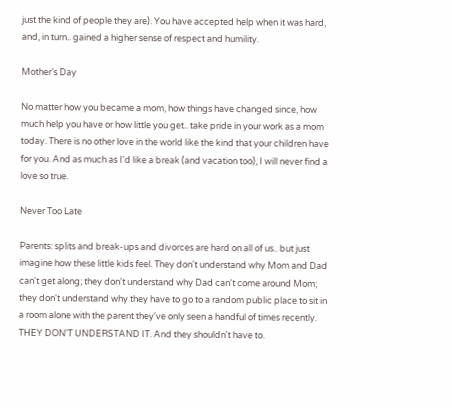just the kind of people they are). You have accepted help when it was hard, and, in turn.. gained a higher sense of respect and humility.

Mother’s Day

No matter how you became a mom, how things have changed since, how much help you have or how little you get.. take pride in your work as a mom today. There is no other love in the world like the kind that your children have for you. And as much as I'd like a break (and vacation too), I will never find a love so true.

Never Too Late

Parents: splits and break-ups and divorces are hard on all of us.. but just imagine how these little kids feel. They don't understand why Mom and Dad can't get along; they don't understand why Dad can't come around Mom; they don't understand why they have to go to a random public place to sit in a room alone with the parent they've only seen a handful of times recently. THEY DON'T UNDERSTAND IT. And they shouldn't have to.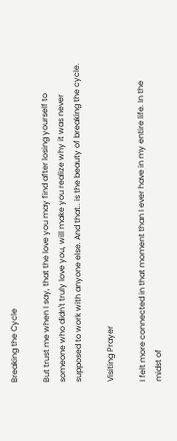Breaking the Cycle

But trust me when I say, that the love you may find after losing yourself to someone who didn't truly love you, will make you realize why it was never supposed to work with anyone else. And that.. is the beauty of breaking the cycle.

Visiting Prayer

I felt more connected in that moment than I ever have in my entire life. In the midst of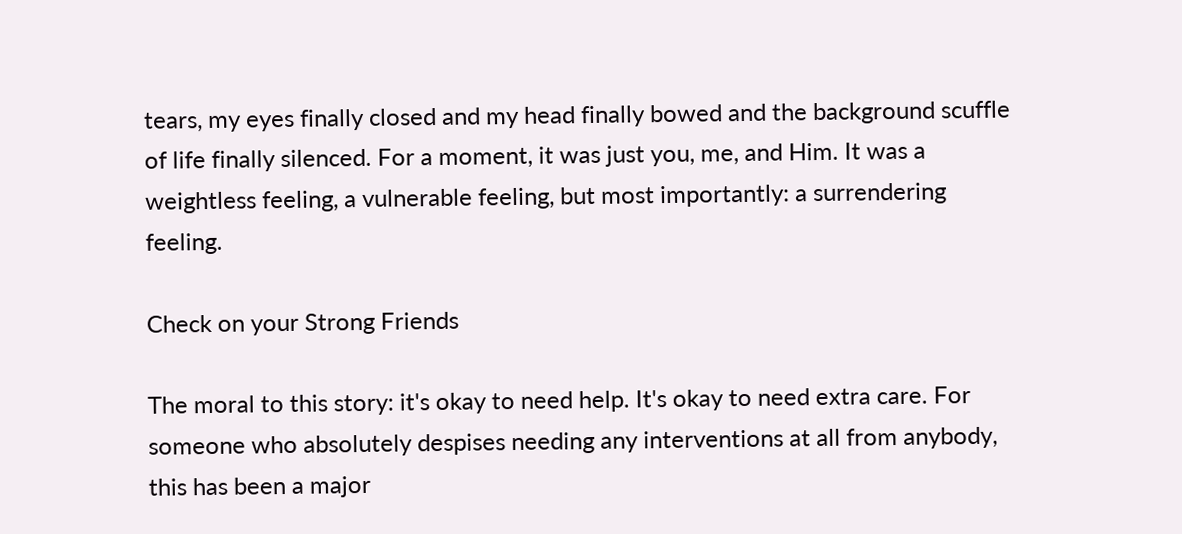tears, my eyes finally closed and my head finally bowed and the background scuffle of life finally silenced. For a moment, it was just you, me, and Him. It was a weightless feeling, a vulnerable feeling, but most importantly: a surrendering feeling.

Check on your Strong Friends

The moral to this story: it's okay to need help. It's okay to need extra care. For someone who absolutely despises needing any interventions at all from anybody, this has been a major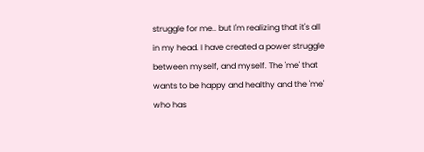struggle for me.. but I'm realizing that it's all in my head. I have created a power struggle between myself, and myself. The 'me' that wants to be happy and healthy and the 'me' who has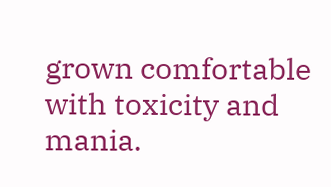grown comfortable with toxicity and mania.